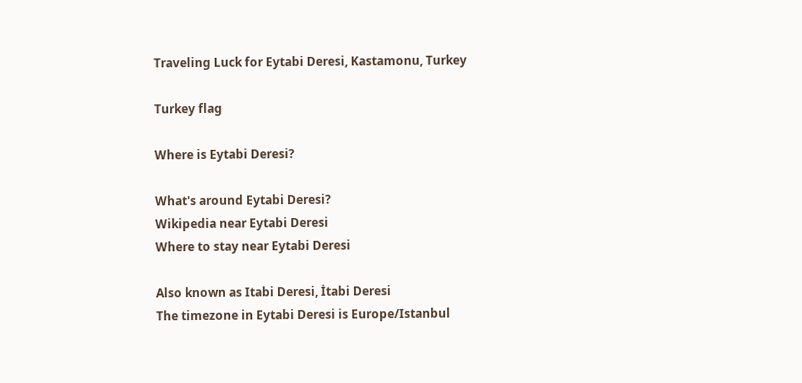Traveling Luck for Eytabi Deresi, Kastamonu, Turkey

Turkey flag

Where is Eytabi Deresi?

What's around Eytabi Deresi?
Wikipedia near Eytabi Deresi
Where to stay near Eytabi Deresi

Also known as Itabi Deresi, İtabi Deresi
The timezone in Eytabi Deresi is Europe/Istanbul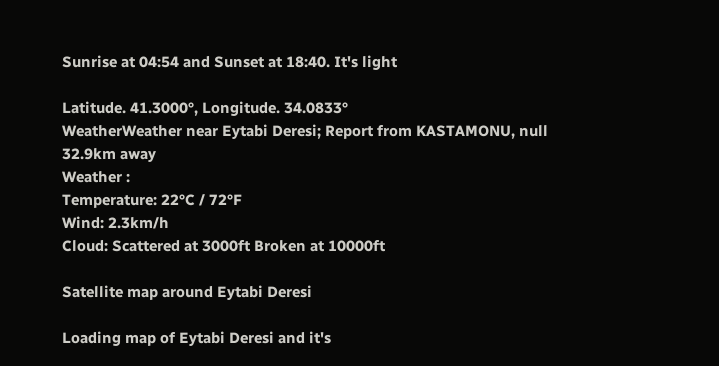Sunrise at 04:54 and Sunset at 18:40. It's light

Latitude. 41.3000°, Longitude. 34.0833°
WeatherWeather near Eytabi Deresi; Report from KASTAMONU, null 32.9km away
Weather :
Temperature: 22°C / 72°F
Wind: 2.3km/h
Cloud: Scattered at 3000ft Broken at 10000ft

Satellite map around Eytabi Deresi

Loading map of Eytabi Deresi and it's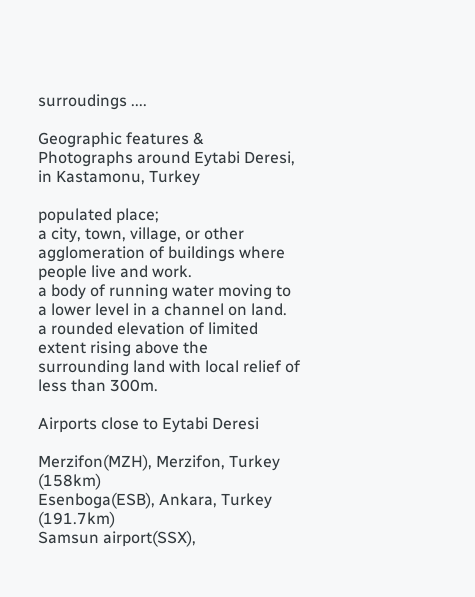surroudings ....

Geographic features & Photographs around Eytabi Deresi, in Kastamonu, Turkey

populated place;
a city, town, village, or other agglomeration of buildings where people live and work.
a body of running water moving to a lower level in a channel on land.
a rounded elevation of limited extent rising above the surrounding land with local relief of less than 300m.

Airports close to Eytabi Deresi

Merzifon(MZH), Merzifon, Turkey (158km)
Esenboga(ESB), Ankara, Turkey (191.7km)
Samsun airport(SSX),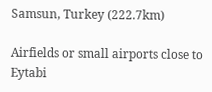Samsun, Turkey (222.7km)

Airfields or small airports close to Eytabi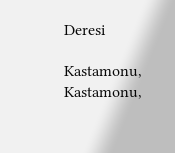Deresi

Kastamonu, Kastamonu,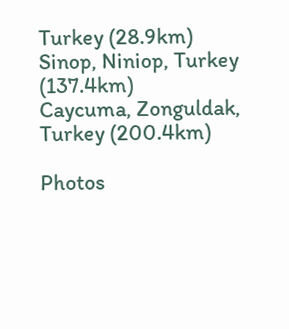Turkey (28.9km)
Sinop, Niniop, Turkey (137.4km)
Caycuma, Zonguldak, Turkey (200.4km)

Photos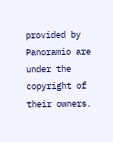provided by Panoramio are under the copyright of their owners.